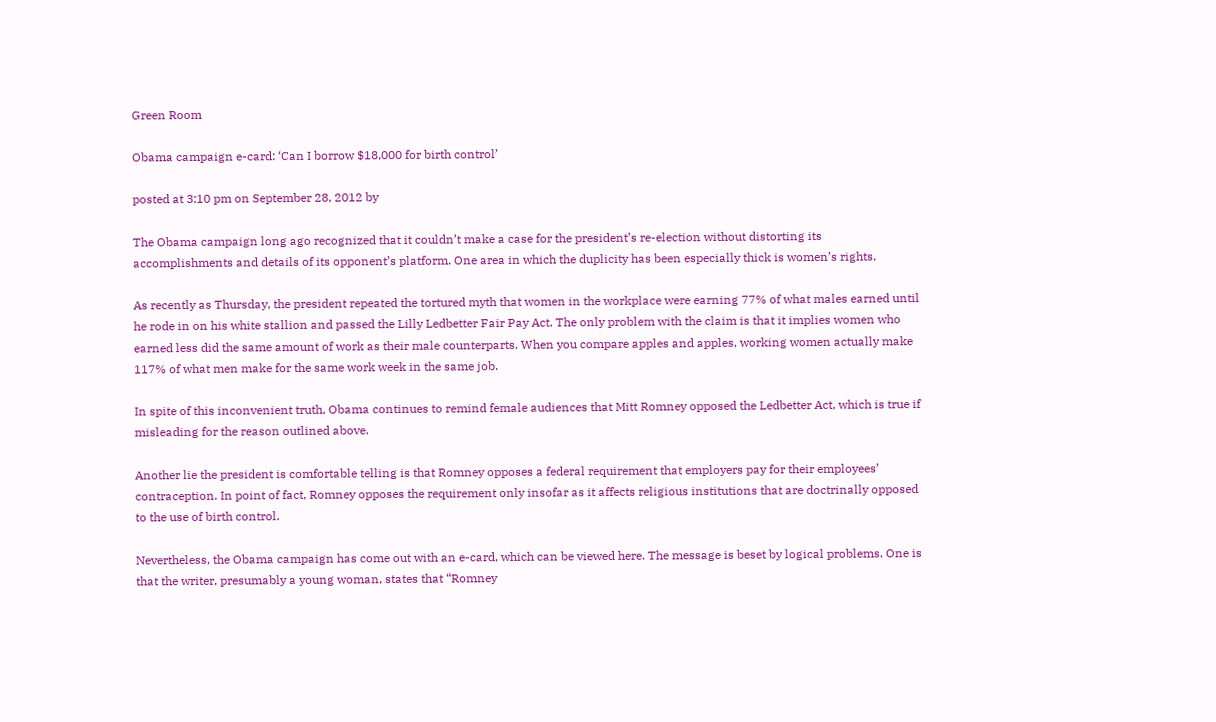Green Room

Obama campaign e-card: ‘Can I borrow $18,000 for birth control’

posted at 3:10 pm on September 28, 2012 by

The Obama campaign long ago recognized that it couldn’t make a case for the president’s re-election without distorting its accomplishments and details of its opponent’s platform. One area in which the duplicity has been especially thick is women’s rights.

As recently as Thursday, the president repeated the tortured myth that women in the workplace were earning 77% of what males earned until he rode in on his white stallion and passed the Lilly Ledbetter Fair Pay Act. The only problem with the claim is that it implies women who earned less did the same amount of work as their male counterparts. When you compare apples and apples, working women actually make 117% of what men make for the same work week in the same job.

In spite of this inconvenient truth, Obama continues to remind female audiences that Mitt Romney opposed the Ledbetter Act, which is true if misleading for the reason outlined above.

Another lie the president is comfortable telling is that Romney opposes a federal requirement that employers pay for their employees’ contraception. In point of fact, Romney opposes the requirement only insofar as it affects religious institutions that are doctrinally opposed to the use of birth control.

Nevertheless, the Obama campaign has come out with an e-card, which can be viewed here. The message is beset by logical problems. One is that the writer, presumably a young woman, states that “Romney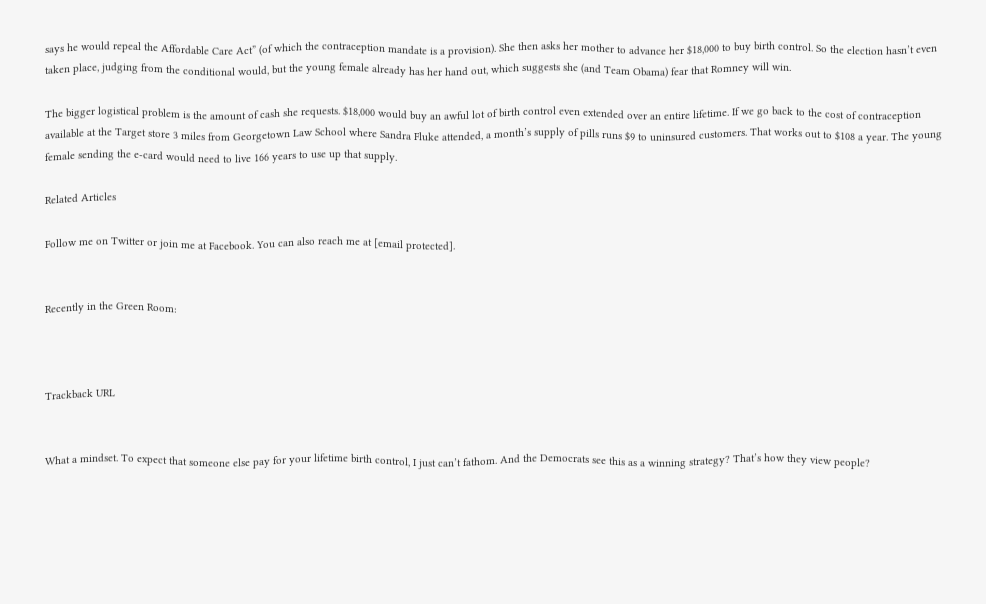says he would repeal the Affordable Care Act” (of which the contraception mandate is a provision). She then asks her mother to advance her $18,000 to buy birth control. So the election hasn’t even taken place, judging from the conditional would, but the young female already has her hand out, which suggests she (and Team Obama) fear that Romney will win.

The bigger logistical problem is the amount of cash she requests. $18,000 would buy an awful lot of birth control even extended over an entire lifetime. If we go back to the cost of contraception available at the Target store 3 miles from Georgetown Law School where Sandra Fluke attended, a month’s supply of pills runs $9 to uninsured customers. That works out to $108 a year. The young female sending the e-card would need to live 166 years to use up that supply.

Related Articles

Follow me on Twitter or join me at Facebook. You can also reach me at [email protected].


Recently in the Green Room:



Trackback URL


What a mindset. To expect that someone else pay for your lifetime birth control, I just can’t fathom. And the Democrats see this as a winning strategy? That’s how they view people?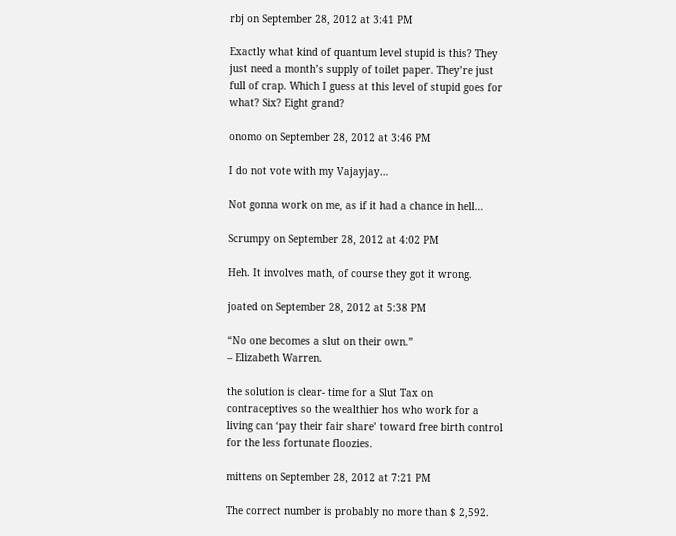rbj on September 28, 2012 at 3:41 PM

Exactly what kind of quantum level stupid is this? They just need a month’s supply of toilet paper. They’re just full of crap. Which I guess at this level of stupid goes for what? Six? Eight grand?

onomo on September 28, 2012 at 3:46 PM

I do not vote with my Vajayjay…

Not gonna work on me, as if it had a chance in hell…

Scrumpy on September 28, 2012 at 4:02 PM

Heh. It involves math, of course they got it wrong.

joated on September 28, 2012 at 5:38 PM

“No one becomes a slut on their own.”
– Elizabeth Warren.

the solution is clear- time for a Slut Tax on contraceptives so the wealthier hos who work for a living can ‘pay their fair share’ toward free birth control for the less fortunate floozies.

mittens on September 28, 2012 at 7:21 PM

The correct number is probably no more than $ 2,592.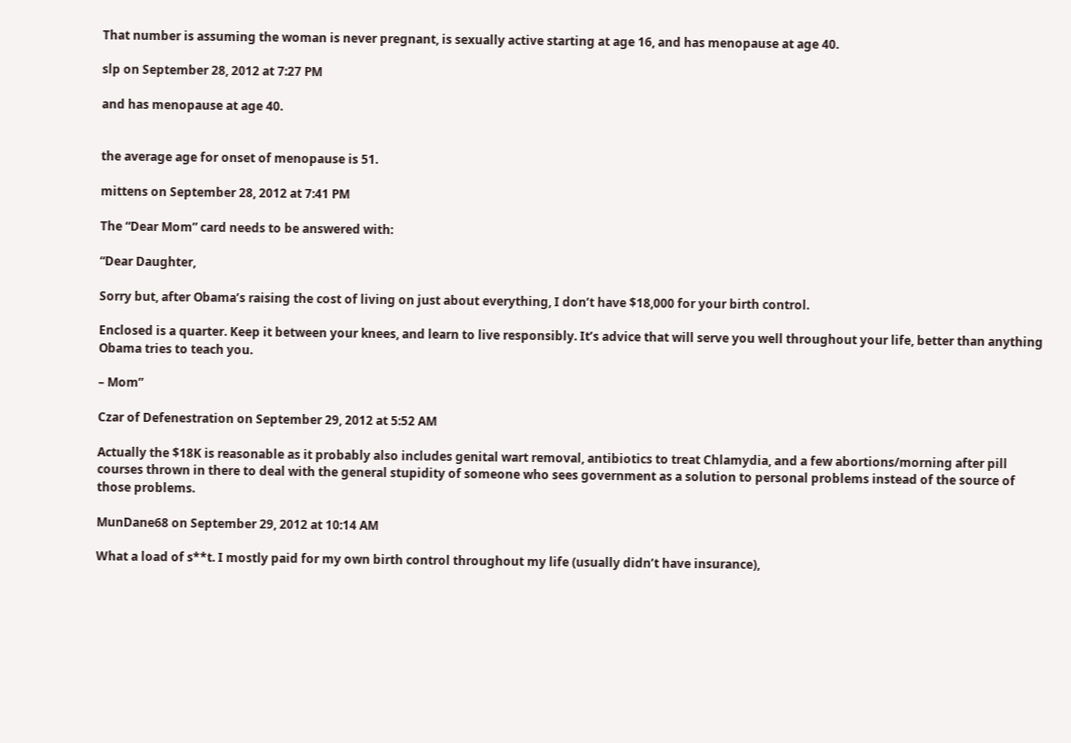That number is assuming the woman is never pregnant, is sexually active starting at age 16, and has menopause at age 40.

slp on September 28, 2012 at 7:27 PM

and has menopause at age 40.


the average age for onset of menopause is 51.

mittens on September 28, 2012 at 7:41 PM

The “Dear Mom” card needs to be answered with:

“Dear Daughter,

Sorry but, after Obama’s raising the cost of living on just about everything, I don’t have $18,000 for your birth control.

Enclosed is a quarter. Keep it between your knees, and learn to live responsibly. It’s advice that will serve you well throughout your life, better than anything Obama tries to teach you.

– Mom”

Czar of Defenestration on September 29, 2012 at 5:52 AM

Actually the $18K is reasonable as it probably also includes genital wart removal, antibiotics to treat Chlamydia, and a few abortions/morning after pill courses thrown in there to deal with the general stupidity of someone who sees government as a solution to personal problems instead of the source of those problems.

MunDane68 on September 29, 2012 at 10:14 AM

What a load of s**t. I mostly paid for my own birth control throughout my life (usually didn’t have insurance),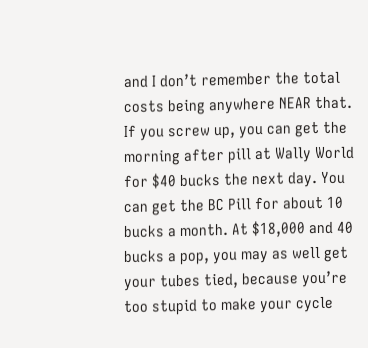and I don’t remember the total costs being anywhere NEAR that. If you screw up, you can get the morning after pill at Wally World for $40 bucks the next day. You can get the BC Pill for about 10 bucks a month. At $18,000 and 40 bucks a pop, you may as well get your tubes tied, because you’re too stupid to make your cycle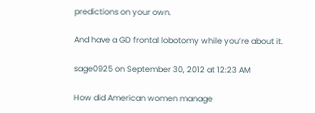predictions on your own.

And have a GD frontal lobotomy while you’re about it.

sage0925 on September 30, 2012 at 12:23 AM

How did American women manage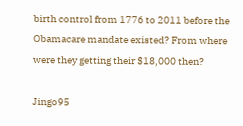birth control from 1776 to 2011 before the Obamacare mandate existed? From where were they getting their $18,000 then?

Jingo95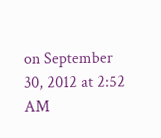on September 30, 2012 at 2:52 AM